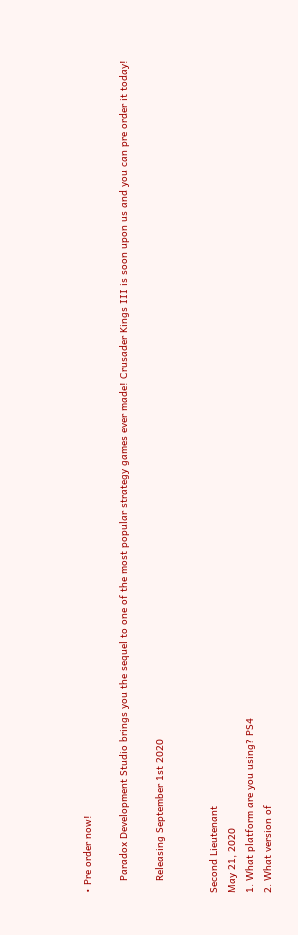• Pre order now!

    Paradox Development Studio brings you the sequel to one of the most popular strategy games ever made! Crusader Kings III is soon upon us and you can pre order it today!

    Releasing September 1st 2020


Second Lieutenant
May 21, 2020
1. What platform are you using? PS4
2. What version of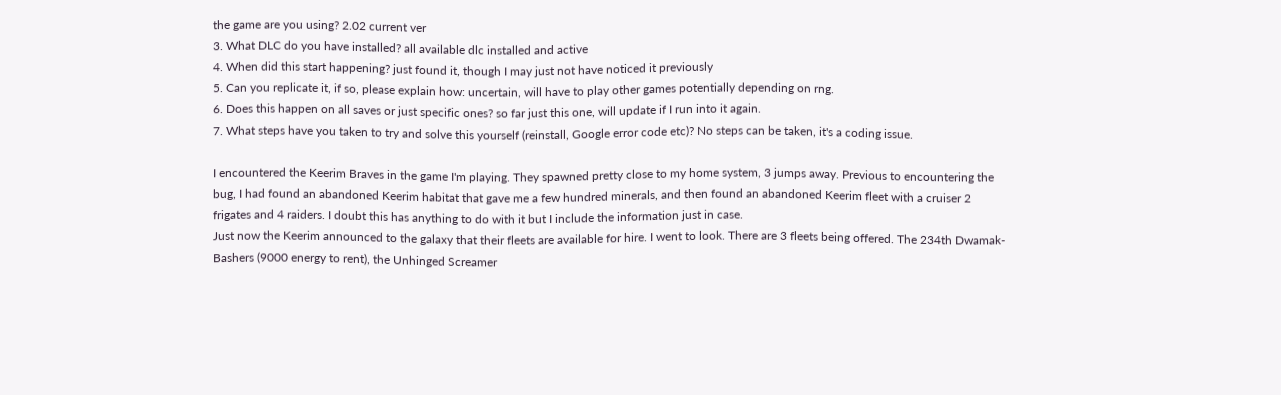the game are you using? 2.02 current ver
3. What DLC do you have installed? all available dlc installed and active
4. When did this start happening? just found it, though I may just not have noticed it previously
5. Can you replicate it, if so, please explain how: uncertain, will have to play other games potentially depending on rng.
6. Does this happen on all saves or just specific ones? so far just this one, will update if I run into it again.
7. What steps have you taken to try and solve this yourself (reinstall, Google error code etc)? No steps can be taken, it's a coding issue.

I encountered the Keerim Braves in the game I'm playing. They spawned pretty close to my home system, 3 jumps away. Previous to encountering the bug, I had found an abandoned Keerim habitat that gave me a few hundred minerals, and then found an abandoned Keerim fleet with a cruiser 2 frigates and 4 raiders. I doubt this has anything to do with it but I include the information just in case.
Just now the Keerim announced to the galaxy that their fleets are available for hire. I went to look. There are 3 fleets being offered. The 234th Dwamak-Bashers (9000 energy to rent), the Unhinged Screamer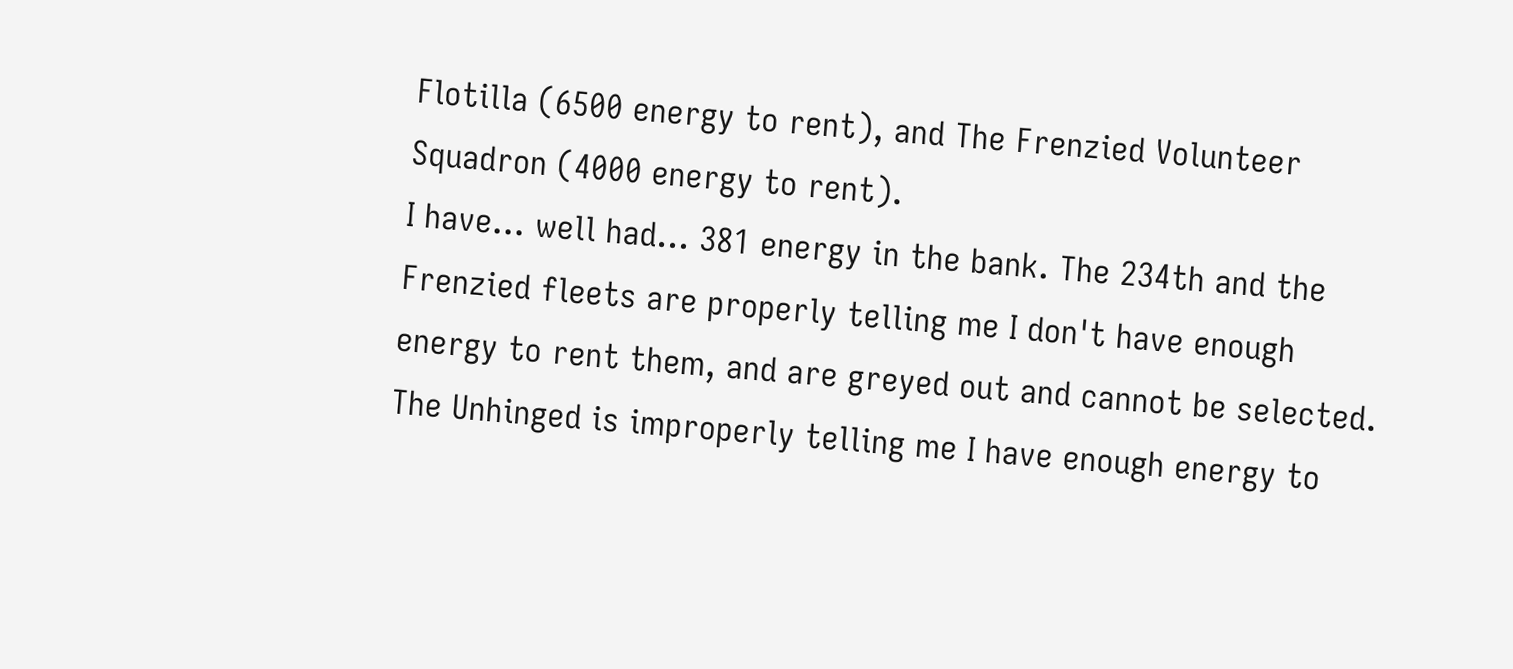Flotilla (6500 energy to rent), and The Frenzied Volunteer Squadron (4000 energy to rent).
I have... well had... 381 energy in the bank. The 234th and the Frenzied fleets are properly telling me I don't have enough energy to rent them, and are greyed out and cannot be selected. The Unhinged is improperly telling me I have enough energy to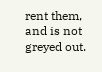rent them, and is not greyed out.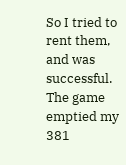So I tried to rent them, and was successful. The game emptied my 381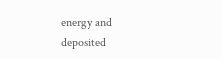energy and deposited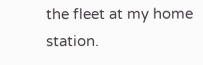the fleet at my home station.